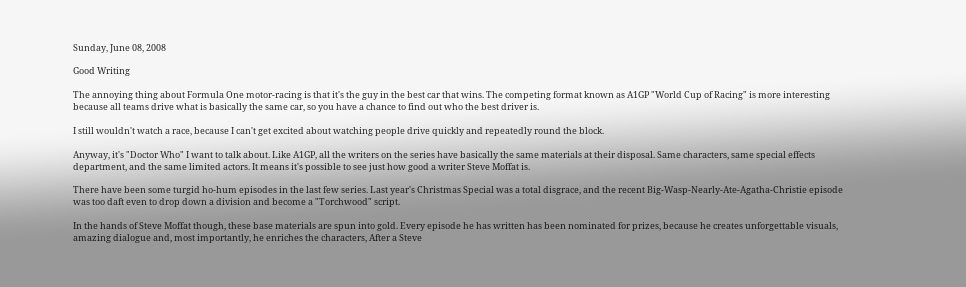Sunday, June 08, 2008

Good Writing

The annoying thing about Formula One motor-racing is that it's the guy in the best car that wins. The competing format known as A1GP "World Cup of Racing" is more interesting because all teams drive what is basically the same car, so you have a chance to find out who the best driver is.

I still wouldn't watch a race, because I can't get excited about watching people drive quickly and repeatedly round the block.

Anyway, it's "Doctor Who" I want to talk about. Like A1GP, all the writers on the series have basically the same materials at their disposal. Same characters, same special effects department, and the same limited actors. It means it's possible to see just how good a writer Steve Moffat is.

There have been some turgid ho-hum episodes in the last few series. Last year's Christmas Special was a total disgrace, and the recent Big-Wasp-Nearly-Ate-Agatha-Christie episode was too daft even to drop down a division and become a "Torchwood" script.

In the hands of Steve Moffat though, these base materials are spun into gold. Every episode he has written has been nominated for prizes, because he creates unforgettable visuals, amazing dialogue and, most importantly, he enriches the characters, After a Steve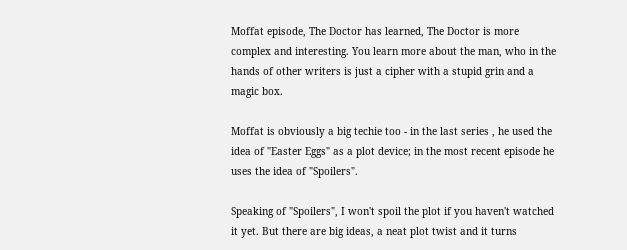Moffat episode, The Doctor has learned, The Doctor is more complex and interesting. You learn more about the man, who in the hands of other writers is just a cipher with a stupid grin and a magic box.

Moffat is obviously a big techie too - in the last series , he used the idea of "Easter Eggs" as a plot device; in the most recent episode he uses the idea of "Spoilers".

Speaking of "Spoilers", I won't spoil the plot if you haven't watched it yet. But there are big ideas, a neat plot twist and it turns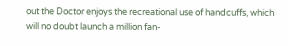out the Doctor enjoys the recreational use of handcuffs, which will no doubt launch a million fan-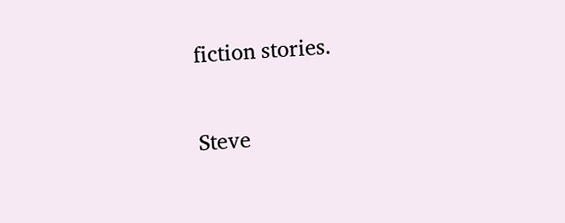fiction stories.

Steve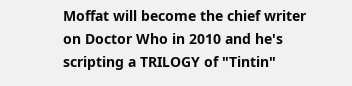Moffat will become the chief writer on Doctor Who in 2010 and he's scripting a TRILOGY of "Tintin"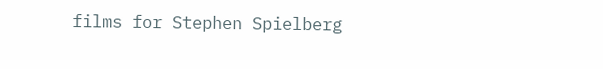films for Stephen Spielberg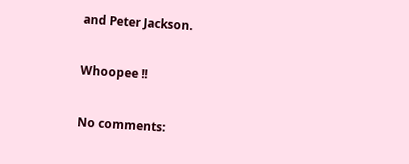and Peter Jackson.

Whoopee !!

No comments: